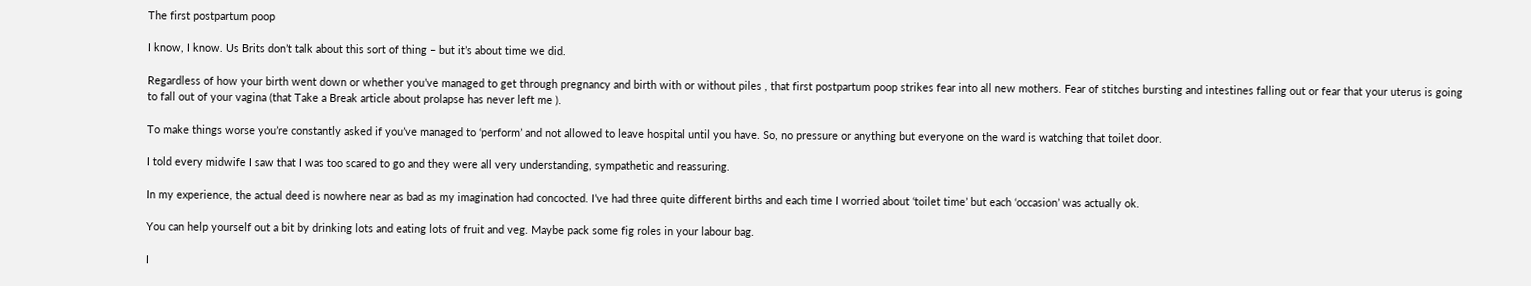The first postpartum poop

I know, I know. Us Brits don’t talk about this sort of thing – but it’s about time we did.

Regardless of how your birth went down or whether you’ve managed to get through pregnancy and birth with or without piles , that first postpartum poop strikes fear into all new mothers. Fear of stitches bursting and intestines falling out or fear that your uterus is going to fall out of your vagina (that Take a Break article about prolapse has never left me ).

To make things worse you’re constantly asked if you’ve managed to ‘perform’ and not allowed to leave hospital until you have. So, no pressure or anything but everyone on the ward is watching that toilet door.

I told every midwife I saw that I was too scared to go and they were all very understanding, sympathetic and reassuring.

In my experience, the actual deed is nowhere near as bad as my imagination had concocted. I’ve had three quite different births and each time I worried about ‘toilet time’ but each ‘occasion’ was actually ok.

You can help yourself out a bit by drinking lots and eating lots of fruit and veg. Maybe pack some fig roles in your labour bag.

I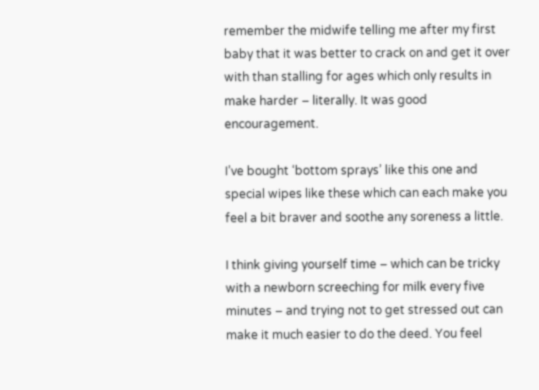remember the midwife telling me after my first baby that it was better to crack on and get it over with than stalling for ages which only results in make harder – literally. It was good encouragement.

I’ve bought ‘bottom sprays’ like this one and special wipes like these which can each make you feel a bit braver and soothe any soreness a little.

I think giving yourself time – which can be tricky with a newborn screeching for milk every five minutes – and trying not to get stressed out can make it much easier to do the deed. You feel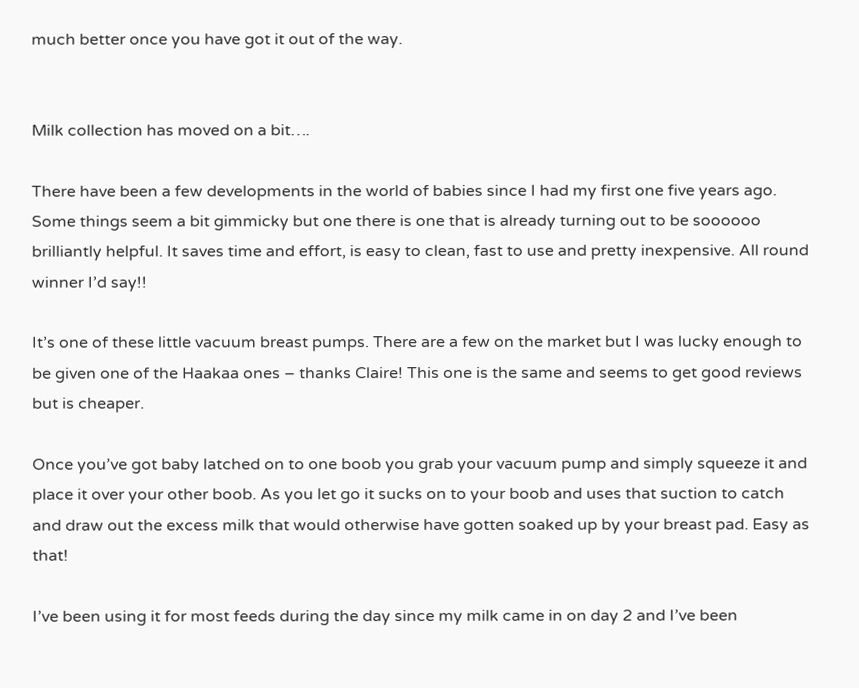much better once you have got it out of the way.


Milk collection has moved on a bit….

There have been a few developments in the world of babies since I had my first one five years ago. Some things seem a bit gimmicky but one there is one that is already turning out to be soooooo brilliantly helpful. It saves time and effort, is easy to clean, fast to use and pretty inexpensive. All round winner I’d say!!

It’s one of these little vacuum breast pumps. There are a few on the market but I was lucky enough to be given one of the Haakaa ones – thanks Claire! This one is the same and seems to get good reviews but is cheaper.

Once you’ve got baby latched on to one boob you grab your vacuum pump and simply squeeze it and place it over your other boob. As you let go it sucks on to your boob and uses that suction to catch and draw out the excess milk that would otherwise have gotten soaked up by your breast pad. Easy as that!

I’ve been using it for most feeds during the day since my milk came in on day 2 and I’ve been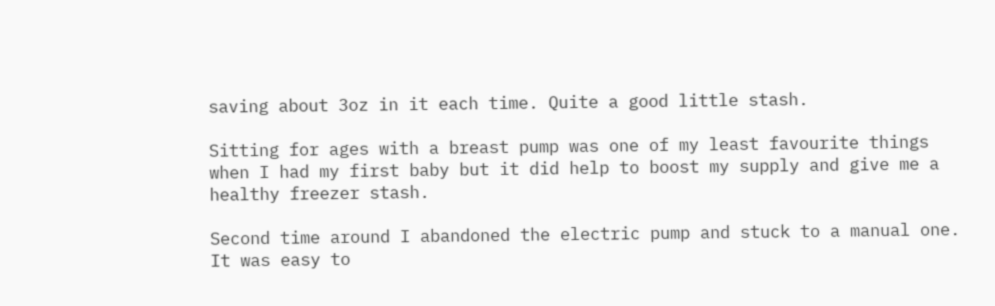saving about 3oz in it each time. Quite a good little stash.

Sitting for ages with a breast pump was one of my least favourite things when I had my first baby but it did help to boost my supply and give me a healthy freezer stash.

Second time around I abandoned the electric pump and stuck to a manual one. It was easy to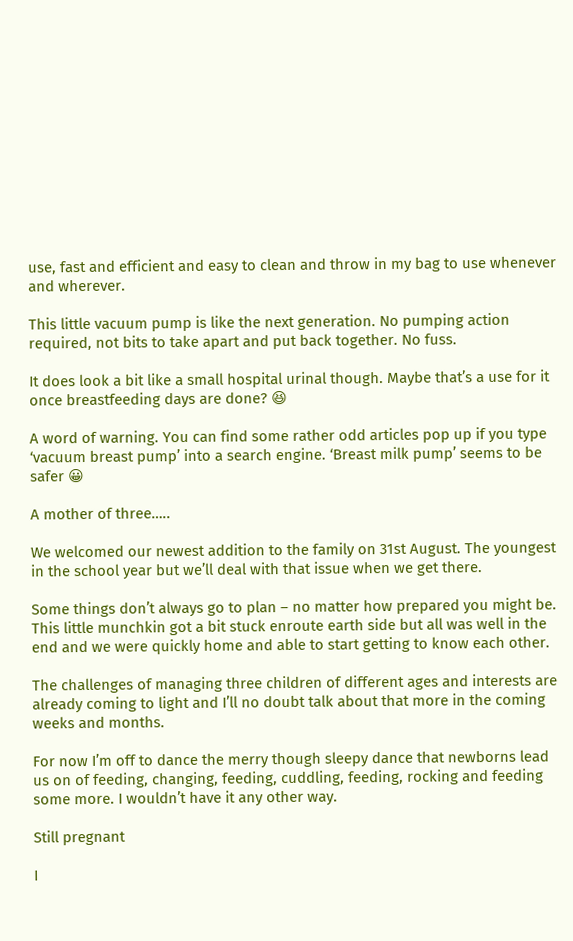use, fast and efficient and easy to clean and throw in my bag to use whenever and wherever.

This little vacuum pump is like the next generation. No pumping action required, not bits to take apart and put back together. No fuss.

It does look a bit like a small hospital urinal though. Maybe that’s a use for it once breastfeeding days are done? 😆

A word of warning. You can find some rather odd articles pop up if you type ‘vacuum breast pump’ into a search engine. ‘Breast milk pump’ seems to be safer 😀

A mother of three…..

We welcomed our newest addition to the family on 31st August. The youngest in the school year but we’ll deal with that issue when we get there.

Some things don’t always go to plan – no matter how prepared you might be. This little munchkin got a bit stuck enroute earth side but all was well in the end and we were quickly home and able to start getting to know each other.

The challenges of managing three children of different ages and interests are already coming to light and I’ll no doubt talk about that more in the coming weeks and months.

For now I’m off to dance the merry though sleepy dance that newborns lead us on of feeding, changing, feeding, cuddling, feeding, rocking and feeding some more. I wouldn’t have it any other way.

Still pregnant

I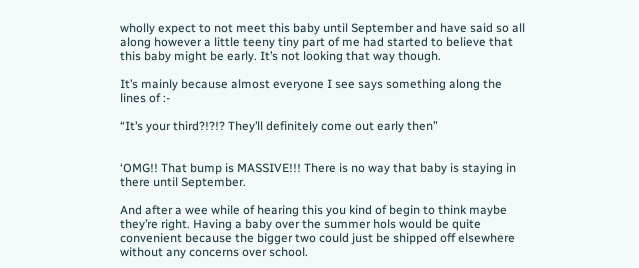wholly expect to not meet this baby until September and have said so all along however a little teeny tiny part of me had started to believe that this baby might be early. It’s not looking that way though.

It’s mainly because almost everyone I see says something along the lines of :-

“It’s your third?!?!? They’ll definitely come out early then”


‘OMG!! That bump is MASSIVE!!! There is no way that baby is staying in there until September.

And after a wee while of hearing this you kind of begin to think maybe they’re right. Having a baby over the summer hols would be quite convenient because the bigger two could just be shipped off elsewhere without any concerns over school.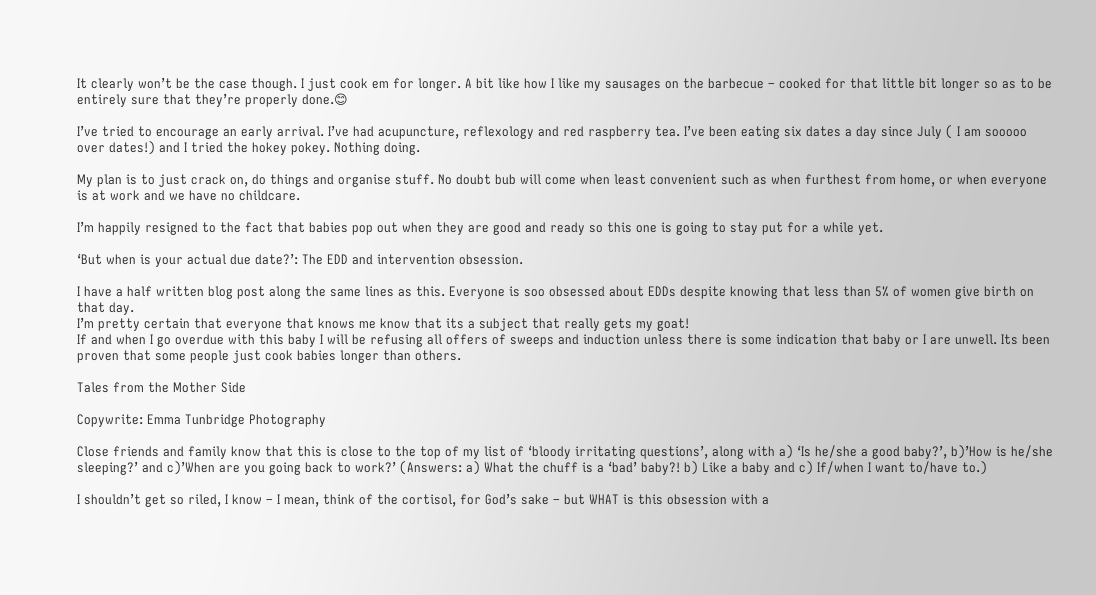It clearly won’t be the case though. I just cook em for longer. A bit like how I like my sausages on the barbecue – cooked for that little bit longer so as to be entirely sure that they’re properly done.😊

I’ve tried to encourage an early arrival. I’ve had acupuncture, reflexology and red raspberry tea. I’ve been eating six dates a day since July ( I am sooooo over dates!) and I tried the hokey pokey. Nothing doing.

My plan is to just crack on, do things and organise stuff. No doubt bub will come when least convenient such as when furthest from home, or when everyone is at work and we have no childcare.

I’m happily resigned to the fact that babies pop out when they are good and ready so this one is going to stay put for a while yet.

‘But when is your actual due date?’: The EDD and intervention obsession.

I have a half written blog post along the same lines as this. Everyone is soo obsessed about EDDs despite knowing that less than 5% of women give birth on that day.
I’m pretty certain that everyone that knows me know that its a subject that really gets my goat!
If and when I go overdue with this baby I will be refusing all offers of sweeps and induction unless there is some indication that baby or I are unwell. Its been proven that some people just cook babies longer than others.

Tales from the Mother Side

Copywrite: Emma Tunbridge Photography

Close friends and family know that this is close to the top of my list of ‘bloody irritating questions’, along with a) ‘Is he/she a good baby?’, b)’How is he/she sleeping?’ and c)’When are you going back to work?’ (Answers: a) What the chuff is a ‘bad’ baby?! b) Like a baby and c) If/when I want to/have to.)

I shouldn’t get so riled, I know – I mean, think of the cortisol, for God’s sake – but WHAT is this obsession with a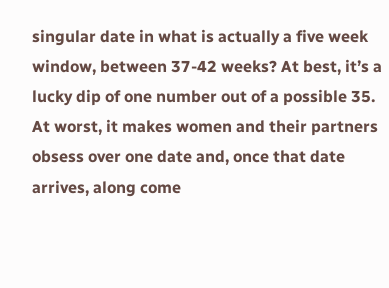singular date in what is actually a five week window, between 37-42 weeks? At best, it’s a lucky dip of one number out of a possible 35. At worst, it makes women and their partners obsess over one date and, once that date arrives, along come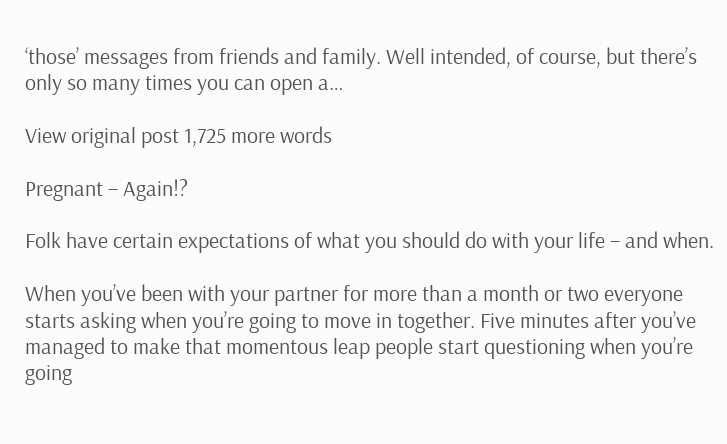‘those’ messages from friends and family. Well intended, of course, but there’s only so many times you can open a…

View original post 1,725 more words

Pregnant – Again!?

Folk have certain expectations of what you should do with your life – and when.

When you’ve been with your partner for more than a month or two everyone starts asking when you’re going to move in together. Five minutes after you’ve managed to make that momentous leap people start questioning when you’re going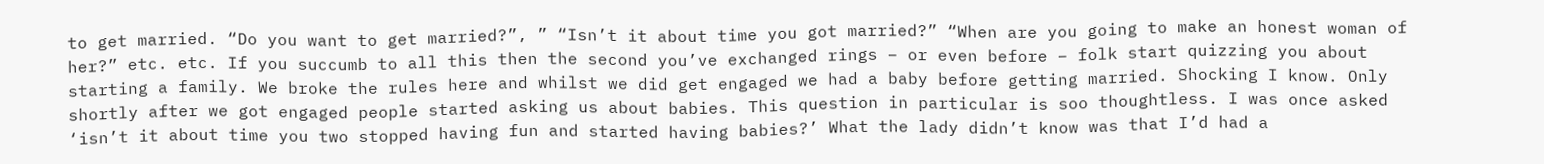to get married. “Do you want to get married?”, ” “Isn’t it about time you got married?” “When are you going to make an honest woman of her?” etc. etc. If you succumb to all this then the second you’ve exchanged rings – or even before – folk start quizzing you about starting a family. We broke the rules here and whilst we did get engaged we had a baby before getting married. Shocking I know. Only shortly after we got engaged people started asking us about babies. This question in particular is soo thoughtless. I was once asked ‘isn’t it about time you two stopped having fun and started having babies?’ What the lady didn’t know was that I’d had a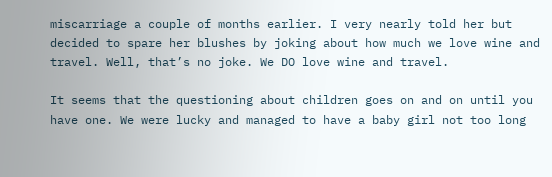miscarriage a couple of months earlier. I very nearly told her but decided to spare her blushes by joking about how much we love wine and travel. Well, that’s no joke. We DO love wine and travel.

It seems that the questioning about children goes on and on until you have one. We were lucky and managed to have a baby girl not too long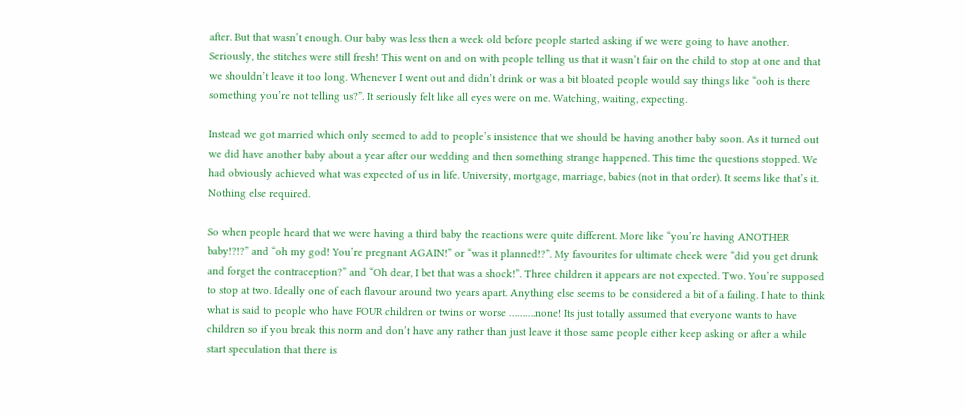after. But that wasn’t enough. Our baby was less then a week old before people started asking if we were going to have another. Seriously, the stitches were still fresh! This went on and on with people telling us that it wasn’t fair on the child to stop at one and that we shouldn’t leave it too long. Whenever I went out and didn’t drink or was a bit bloated people would say things like “ooh is there something you’re not telling us?”. It seriously felt like all eyes were on me. Watching, waiting, expecting.

Instead we got married which only seemed to add to people’s insistence that we should be having another baby soon. As it turned out we did have another baby about a year after our wedding and then something strange happened. This time the questions stopped. We had obviously achieved what was expected of us in life. University, mortgage, marriage, babies (not in that order). It seems like that’s it. Nothing else required.

So when people heard that we were having a third baby the reactions were quite different. More like “you’re having ANOTHER baby!?!?” and “oh my god! You’re pregnant AGAIN!” or “was it planned!?”. My favourites for ultimate cheek were “did you get drunk and forget the contraception?” and “Oh dear, I bet that was a shock!”. Three children it appears are not expected. Two. You’re supposed to stop at two. Ideally one of each flavour around two years apart. Anything else seems to be considered a bit of a failing. I hate to think what is said to people who have FOUR children or twins or worse ……….none! Its just totally assumed that everyone wants to have children so if you break this norm and don’t have any rather than just leave it those same people either keep asking or after a while start speculation that there is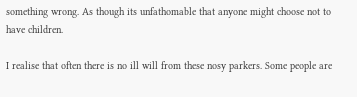something wrong. As though its unfathomable that anyone might choose not to have children.

I realise that often there is no ill will from these nosy parkers. Some people are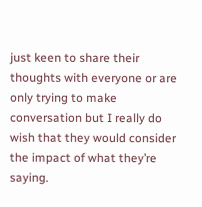just keen to share their thoughts with everyone or are only trying to make conversation but I really do wish that they would consider the impact of what they’re saying.